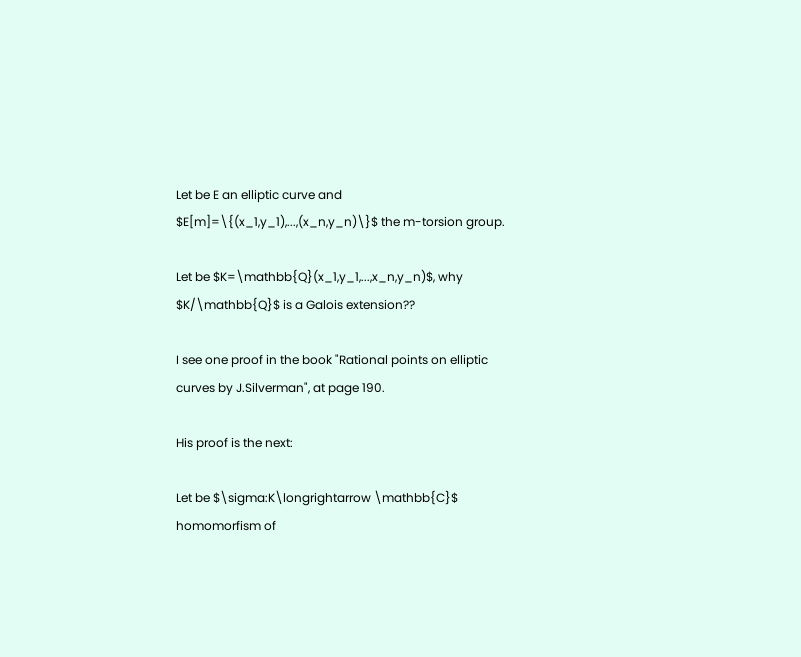Let be E an elliptic curve and $E[m]=\{(x_1,y_1),...,(x_n,y_n)\}$ the m-torsion group.

Let be $K=\mathbb{Q}(x_1,y_1,...,x_n,y_n)$, why $K/\mathbb{Q}$ is a Galois extension??

I see one proof in the book "Rational points on elliptic curves by J.Silverman", at page 190.

His proof is the next:

Let be $\sigma:K\longrightarrow \mathbb{C}$ homomorfism of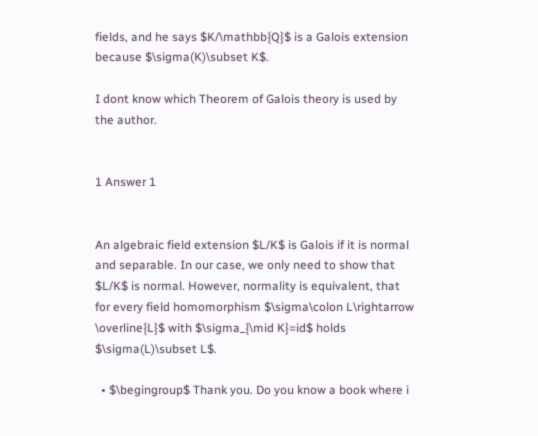fields, and he says $K/\mathbb{Q}$ is a Galois extension because $\sigma(K)\subset K$.

I dont know which Theorem of Galois theory is used by the author.


1 Answer 1


An algebraic field extension $L/K$ is Galois if it is normal and separable. In our case, we only need to show that $L/K$ is normal. However, normality is equivalent, that for every field homomorphism $\sigma\colon L\rightarrow \overline{L}$ with $\sigma_{\mid K}=id$ holds $\sigma(L)\subset L$.

  • $\begingroup$ Thank you. Do you know a book where i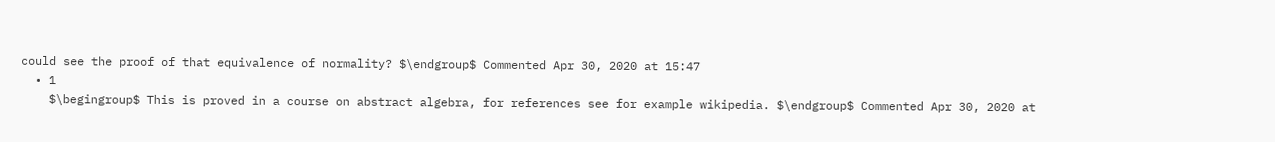could see the proof of that equivalence of normality? $\endgroup$ Commented Apr 30, 2020 at 15:47
  • 1
    $\begingroup$ This is proved in a course on abstract algebra, for references see for example wikipedia. $\endgroup$ Commented Apr 30, 2020 at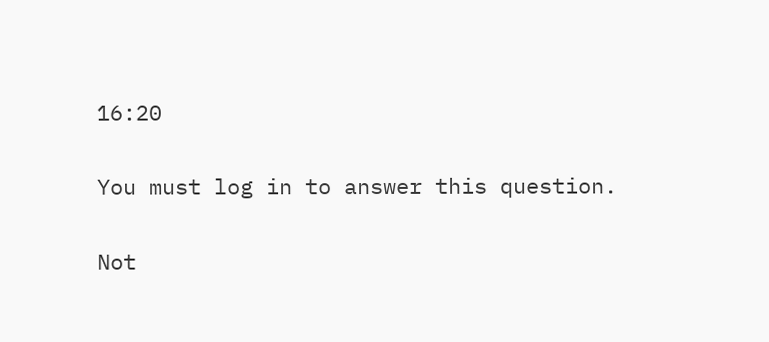16:20

You must log in to answer this question.

Not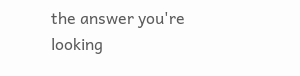the answer you're looking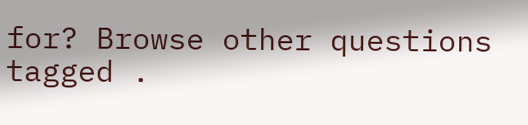for? Browse other questions tagged .